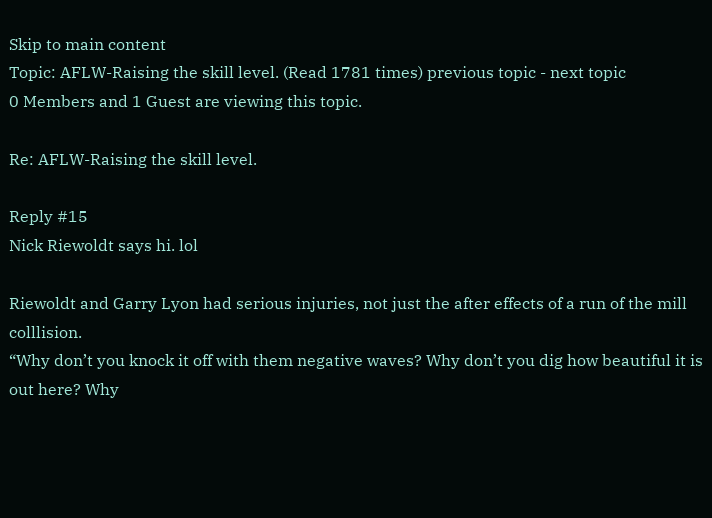Skip to main content
Topic: AFLW-Raising the skill level. (Read 1781 times) previous topic - next topic
0 Members and 1 Guest are viewing this topic.

Re: AFLW-Raising the skill level.

Reply #15
Nick Riewoldt says hi. lol

Riewoldt and Garry Lyon had serious injuries, not just the after effects of a run of the mill colllision.
“Why don’t you knock it off with them negative waves? Why don’t you dig how beautiful it is out here? Why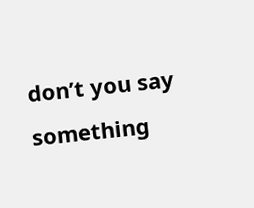don’t you say something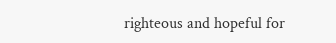righteous and hopeful for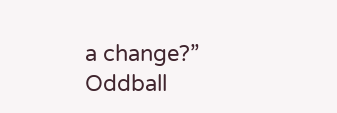a change?”  Oddball